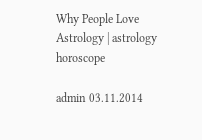Why People Love Astrology | astrology horoscope

admin 03.11.2014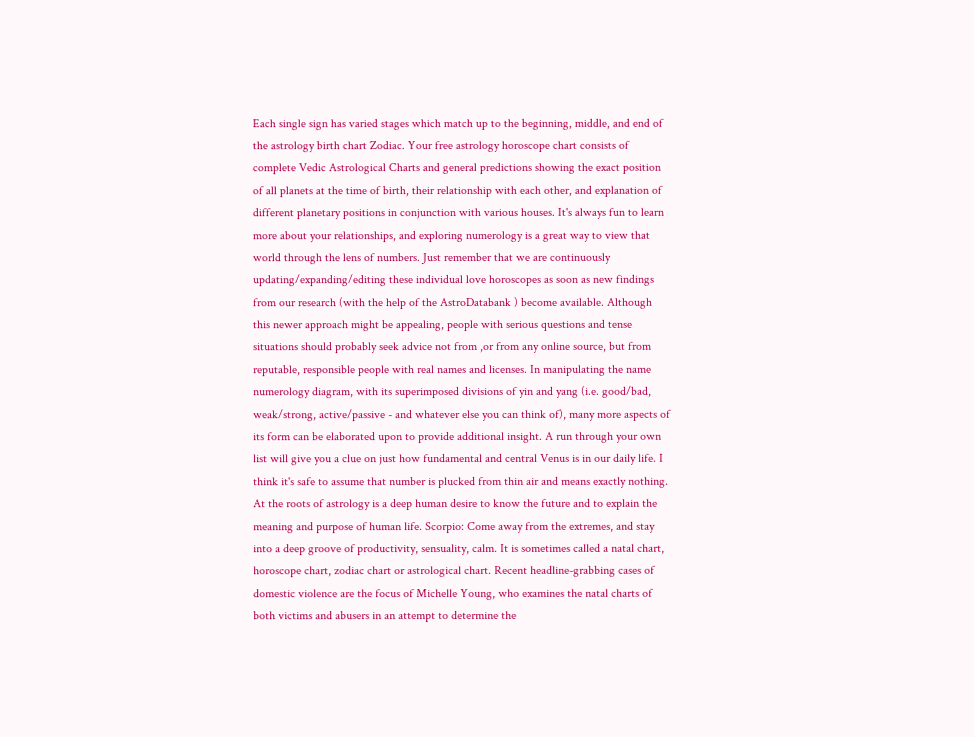Each single sign has varied stages which match up to the beginning, middle, and end of the astrology birth chart Zodiac. Your free astrology horoscope chart consists of complete Vedic Astrological Charts and general predictions showing the exact position of all planets at the time of birth, their relationship with each other, and explanation of different planetary positions in conjunction with various houses. It's always fun to learn more about your relationships, and exploring numerology is a great way to view that world through the lens of numbers. Just remember that we are continuously updating/expanding/editing these individual love horoscopes as soon as new findings from our research (with the help of the AstroDatabank ) become available. Although this newer approach might be appealing, people with serious questions and tense situations should probably seek advice not from ,or from any online source, but from reputable, responsible people with real names and licenses. In manipulating the name numerology diagram, with its superimposed divisions of yin and yang (i.e. good/bad, weak/strong, active/passive - and whatever else you can think of), many more aspects of its form can be elaborated upon to provide additional insight. A run through your own list will give you a clue on just how fundamental and central Venus is in our daily life. I think it's safe to assume that number is plucked from thin air and means exactly nothing. At the roots of astrology is a deep human desire to know the future and to explain the meaning and purpose of human life. Scorpio: Come away from the extremes, and stay into a deep groove of productivity, sensuality, calm. It is sometimes called a natal chart, horoscope chart, zodiac chart or astrological chart. Recent headline-grabbing cases of domestic violence are the focus of Michelle Young, who examines the natal charts of both victims and abusers in an attempt to determine the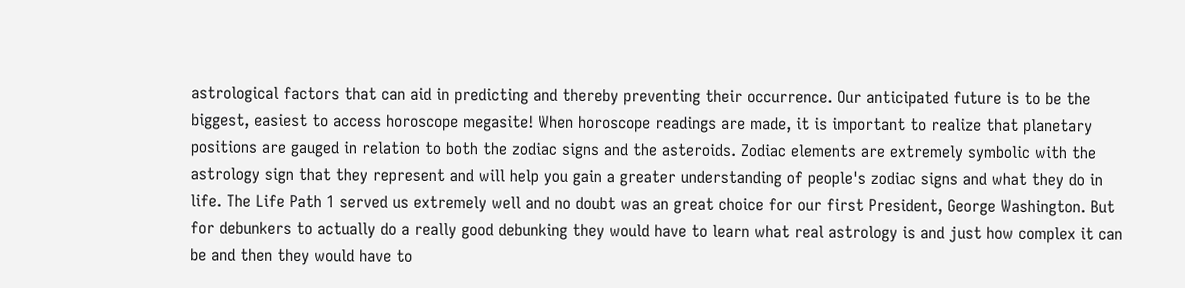astrological factors that can aid in predicting and thereby preventing their occurrence. Our anticipated future is to be the biggest, easiest to access horoscope megasite! When horoscope readings are made, it is important to realize that planetary positions are gauged in relation to both the zodiac signs and the asteroids. Zodiac elements are extremely symbolic with the astrology sign that they represent and will help you gain a greater understanding of people's zodiac signs and what they do in life. The Life Path 1 served us extremely well and no doubt was an great choice for our first President, George Washington. But for debunkers to actually do a really good debunking they would have to learn what real astrology is and just how complex it can be and then they would have to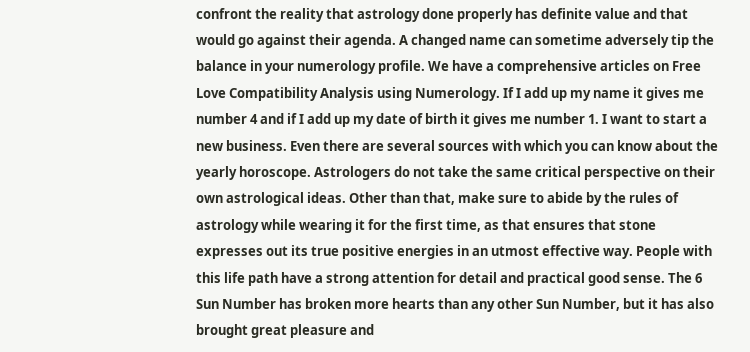confront the reality that astrology done properly has definite value and that would go against their agenda. A changed name can sometime adversely tip the balance in your numerology profile. We have a comprehensive articles on Free Love Compatibility Analysis using Numerology. If I add up my name it gives me number 4 and if I add up my date of birth it gives me number 1. I want to start a new business. Even there are several sources with which you can know about the yearly horoscope. Astrologers do not take the same critical perspective on their own astrological ideas. Other than that, make sure to abide by the rules of astrology while wearing it for the first time, as that ensures that stone expresses out its true positive energies in an utmost effective way. People with this life path have a strong attention for detail and practical good sense. The 6 Sun Number has broken more hearts than any other Sun Number, but it has also brought great pleasure and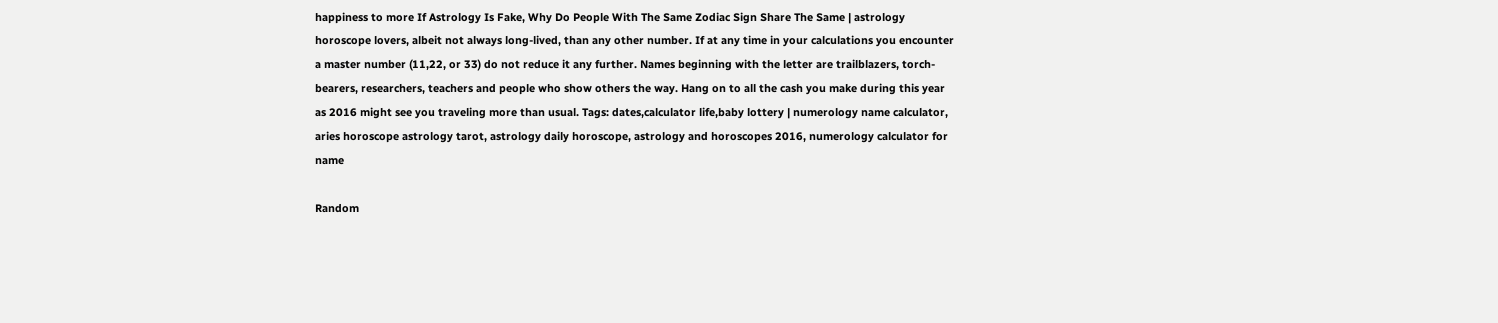happiness to more If Astrology Is Fake, Why Do People With The Same Zodiac Sign Share The Same | astrology horoscope lovers, albeit not always long-lived, than any other number. If at any time in your calculations you encounter a master number (11,22, or 33) do not reduce it any further. Names beginning with the letter are trailblazers, torch-bearers, researchers, teachers and people who show others the way. Hang on to all the cash you make during this year as 2016 might see you traveling more than usual. Tags: dates,calculator life,baby lottery | numerology name calculator, aries horoscope astrology tarot, astrology daily horoscope, astrology and horoscopes 2016, numerology calculator for name

Random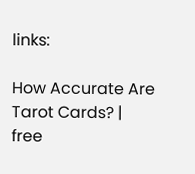links:

How Accurate Are Tarot Cards? | free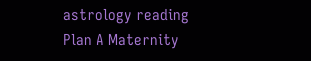astrology reading
Plan A Maternity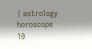| astrology horoscope
10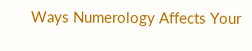Ways Numerology Affects Your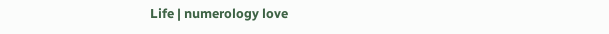Life | numerology love